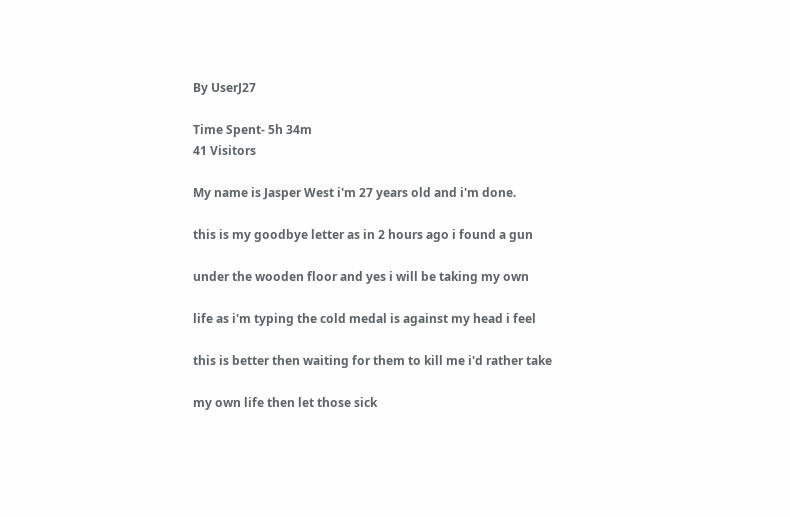By UserJ27

Time Spent- 5h 34m
41 Visitors

My name is Jasper West i'm 27 years old and i'm done.

this is my goodbye letter as in 2 hours ago i found a gun

under the wooden floor and yes i will be taking my own

life as i'm typing the cold medal is against my head i feel

this is better then waiting for them to kill me i'd rather take

my own life then let those sick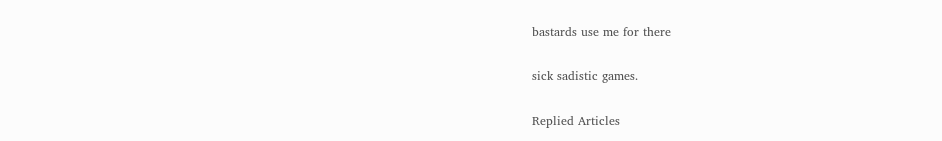bastards use me for there

sick sadistic games.

Replied Articles